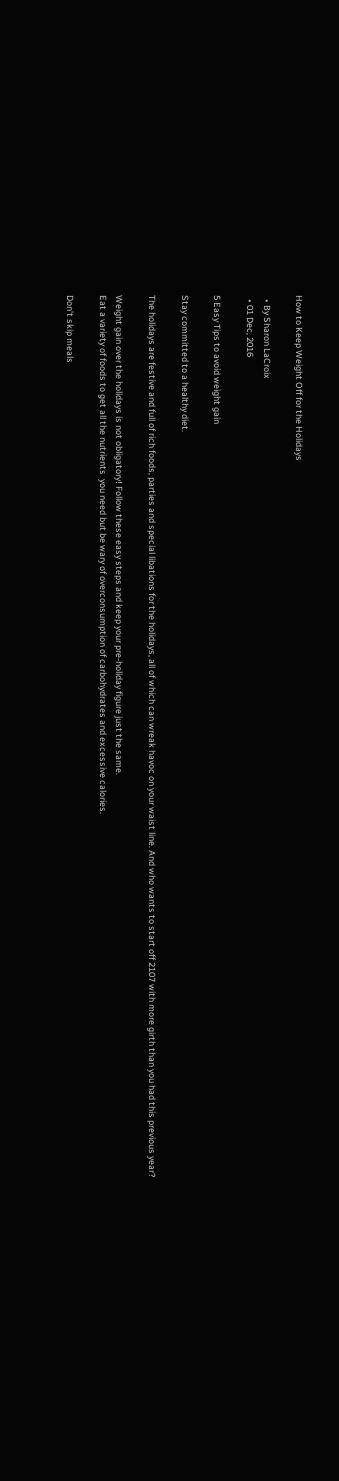How to Keep Weight Off for the Holidays

  • By Sharon LaCroix
  • 01 Dec, 2016

5 Easy Tips to avoid weight gain

Stay committed to a healthy diet.

The holidays are festive and full of rich foods, parties and special libations for the holidays, all of which can wreak havoc on your waist line. And who wants to start off 2107 with more girth than you had this previous year?

Weight gain over the holidays is not obligatory! Follow these easy steps and keep your pre-holiday figure just the same.
Eat a variety of foods to get all the nutrients  you need but be wary of overconsumption of carbohydrates and excessive calories.

Don't skip meals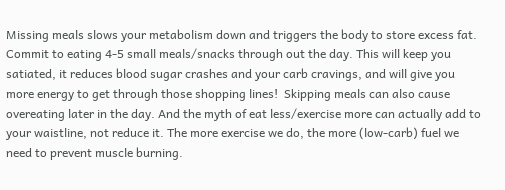Missing meals slows your metabolism down and triggers the body to store excess fat. Commit to eating 4-5 small meals/snacks through out the day. This will keep you satiated, it reduces blood sugar crashes and your carb cravings, and will give you more energy to get through those shopping lines!  Skipping meals can also cause overeating later in the day. And the myth of eat less/exercise more can actually add to your waistline, not reduce it. The more exercise we do, the more (low-carb) fuel we need to prevent muscle burning.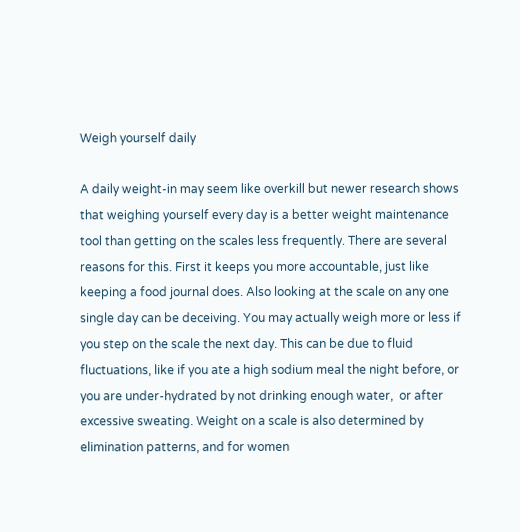Weigh yourself daily

A daily weight-in may seem like overkill but newer research shows that weighing yourself every day is a better weight maintenance tool than getting on the scales less frequently. There are several reasons for this. First it keeps you more accountable, just like keeping a food journal does. Also looking at the scale on any one single day can be deceiving. You may actually weigh more or less if you step on the scale the next day. This can be due to fluid fluctuations, like if you ate a high sodium meal the night before, or you are under-hydrated by not drinking enough water,  or after excessive sweating. Weight on a scale is also determined by elimination patterns, and for women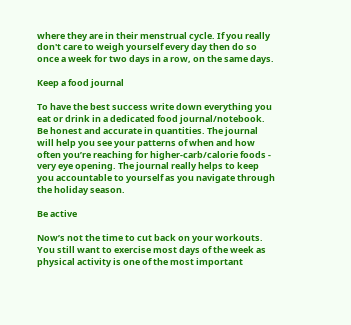where they are in their menstrual cycle. If you really don't care to weigh yourself every day then do so once a week for two days in a row, on the same days.

Keep a food journal

To have the best success write down everything you eat or drink in a dedicated food journal/notebook. Be honest and accurate in quantities. The journal will help you see your patterns of when and how often you’re reaching for higher-carb/calorie foods - very eye opening. The journal really helps to keep you accountable to yourself as you navigate through the holiday season.

Be active

Now’s not the time to cut back on your workouts. You still want to exercise most days of the week as physical activity is one of the most important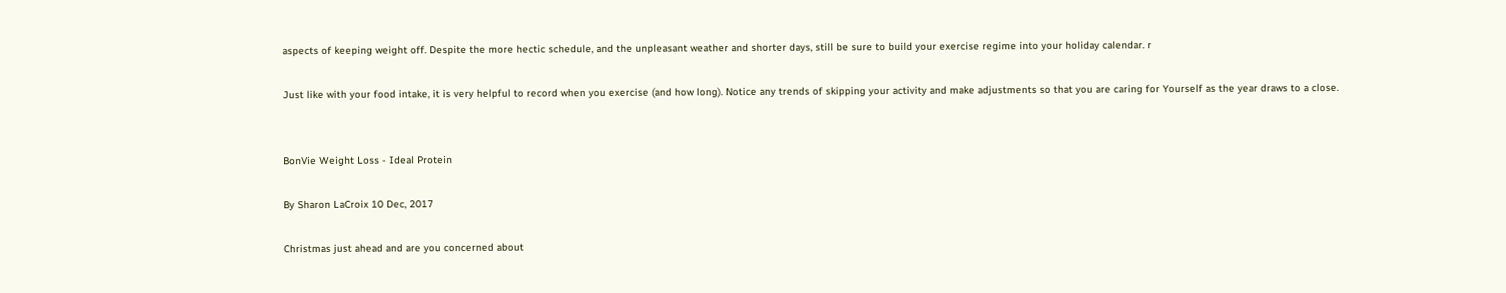aspects of keeping weight off. Despite the more hectic schedule, and the unpleasant weather and shorter days, still be sure to build your exercise regime into your holiday calendar. r

Just like with your food intake, it is very helpful to record when you exercise (and how long). Notice any trends of skipping your activity and make adjustments so that you are caring for Yourself as the year draws to a close.


BonVie Weight Loss - Ideal Protein

By Sharon LaCroix 10 Dec, 2017

Christmas just ahead and are you concerned about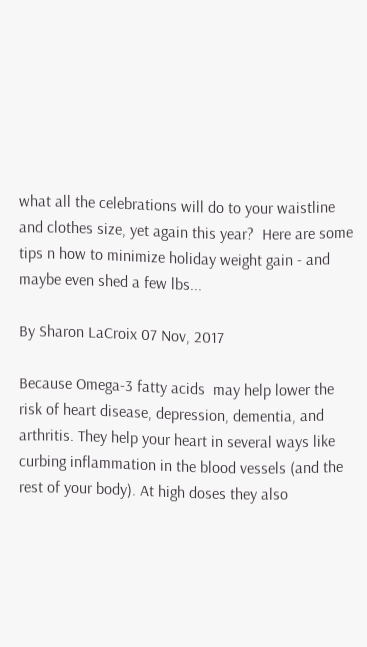what all the celebrations will do to your waistline and clothes size, yet again this year?  Here are some tips n how to minimize holiday weight gain - and maybe even shed a few lbs...

By Sharon LaCroix 07 Nov, 2017

Because Omega-3 fatty acids  may help lower the risk of heart disease, depression, dementia, and arthritis. They help your heart in several ways like curbing inflammation in the blood vessels (and the rest of your body). At high doses they also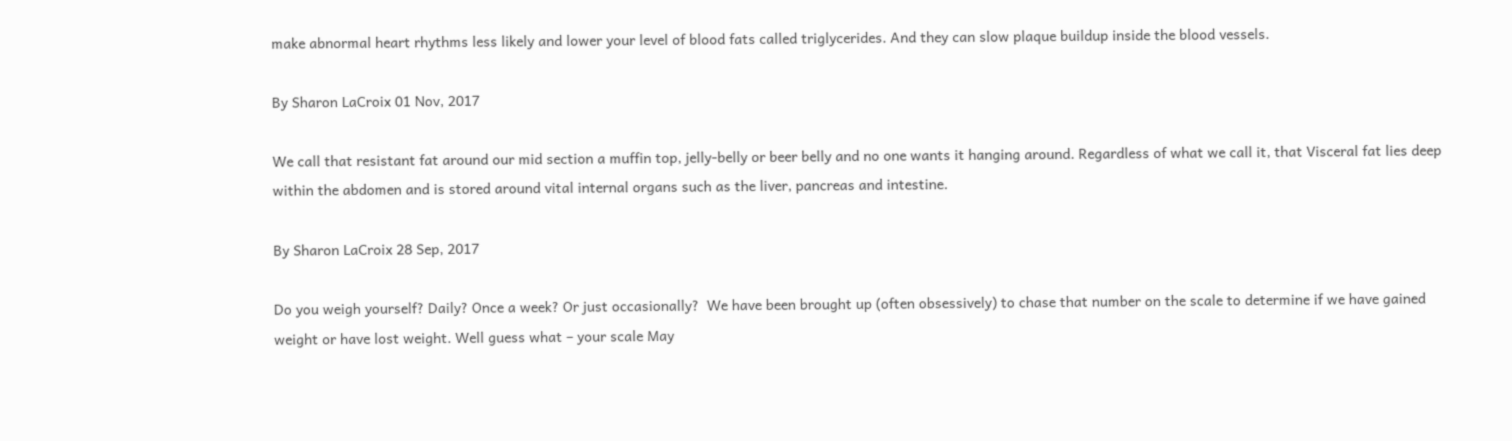make abnormal heart rhythms less likely and lower your level of blood fats called triglycerides. And they can slow plaque buildup inside the blood vessels.

By Sharon LaCroix 01 Nov, 2017

We call that resistant fat around our mid section a muffin top, jelly-belly or beer belly and no one wants it hanging around. Regardless of what we call it, that Visceral fat lies deep within the abdomen and is stored around vital internal organs such as the liver, pancreas and intestine.

By Sharon LaCroix 28 Sep, 2017

Do you weigh yourself? Daily? Once a week? Or just occasionally?  We have been brought up (often obsessively) to chase that number on the scale to determine if we have gained weight or have lost weight. Well guess what – your scale May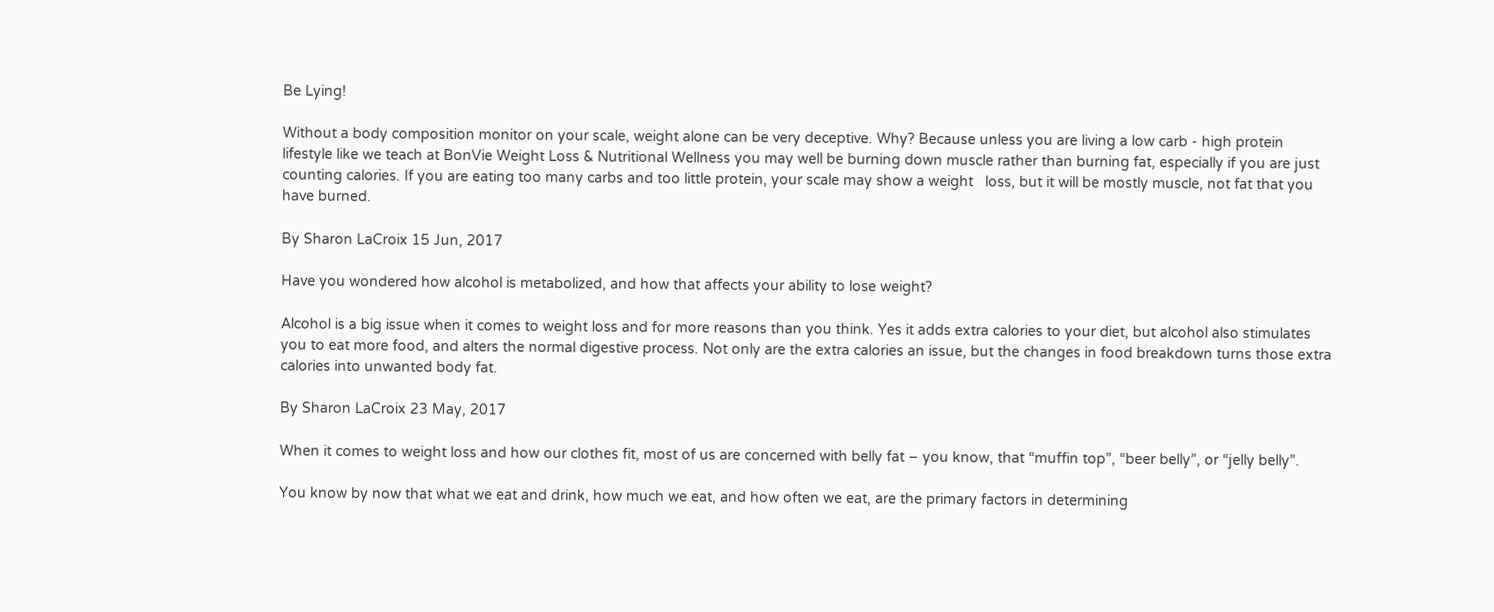Be Lying!

Without a body composition monitor on your scale, weight alone can be very deceptive. Why? Because unless you are living a low carb - high protein lifestyle like we teach at BonVie Weight Loss & Nutritional Wellness you may well be burning down muscle rather than burning fat, especially if you are just counting calories. If you are eating too many carbs and too little protein, your scale may show a weight   loss, but it will be mostly muscle, not fat that you have burned.

By Sharon LaCroix 15 Jun, 2017

Have you wondered how alcohol is metabolized, and how that affects your ability to lose weight?

Alcohol is a big issue when it comes to weight loss and for more reasons than you think. Yes it adds extra calories to your diet, but alcohol also stimulates you to eat more food, and alters the normal digestive process. Not only are the extra calories an issue, but the changes in food breakdown turns those extra calories into unwanted body fat.

By Sharon LaCroix 23 May, 2017

When it comes to weight loss and how our clothes fit, most of us are concerned with belly fat – you know, that “muffin top”, “beer belly”, or “jelly belly”.

You know by now that what we eat and drink, how much we eat, and how often we eat, are the primary factors in determining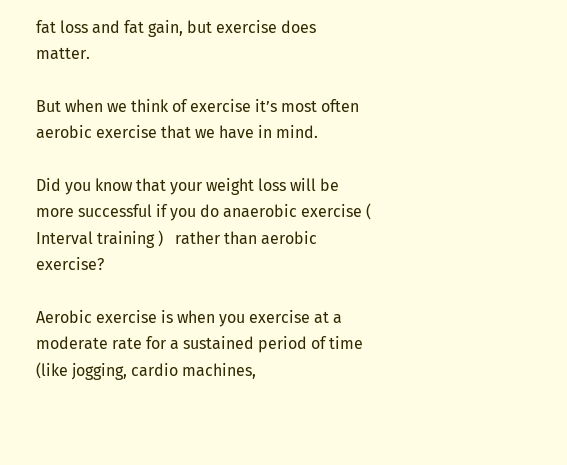fat loss and fat gain, but exercise does matter.

But when we think of exercise it’s most often aerobic exercise that we have in mind.

Did you know that your weight loss will be more successful if you do anaerobic exercise ( Interval training )   rather than aerobic exercise?

Aerobic exercise is when you exercise at a moderate rate for a sustained period of time (like jogging, cardio machines,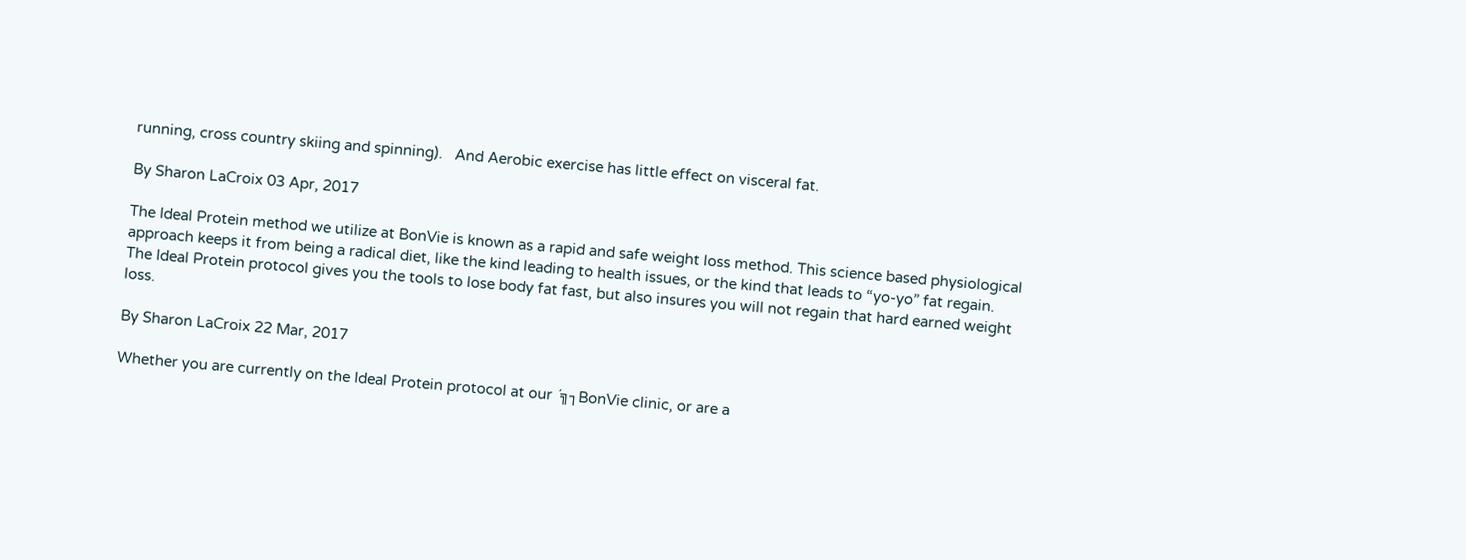running, cross country skiing and spinning).   And Aerobic exercise has little effect on visceral fat.

By Sharon LaCroix 03 Apr, 2017

The Ideal Protein method we utilize at BonVie is known as a rapid and safe weight loss method. This science based physiological approach keeps it from being a radical diet, like the kind leading to health issues, or the kind that leads to “yo-yo” fat regain. The Ideal Protein protocol gives you the tools to lose body fat fast, but also insures you will not regain that hard earned weight loss.

By Sharon LaCroix 22 Mar, 2017

Whether you are currently on the Ideal Protein protocol at our ´╗┐BonVie clinic, or are a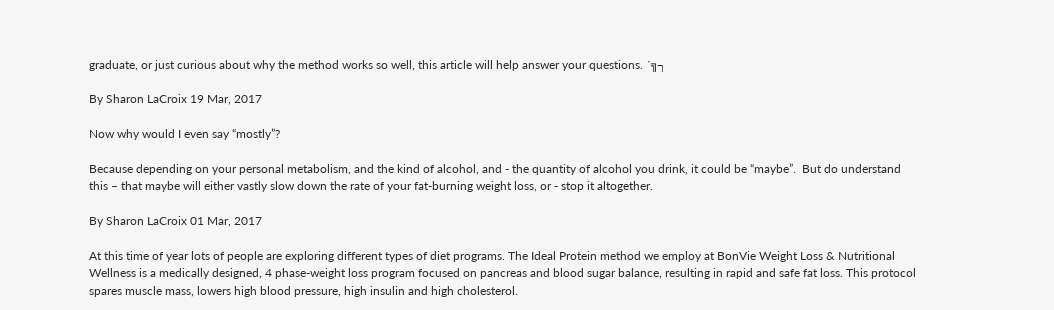graduate, or just curious about why the method works so well, this article will help answer your questions. ´╗┐

By Sharon LaCroix 19 Mar, 2017

Now why would I even say “mostly”?

Because depending on your personal metabolism, and the kind of alcohol, and - the quantity of alcohol you drink, it could be “maybe”.  But do understand this – that maybe will either vastly slow down the rate of your fat-burning weight loss, or - stop it altogether.

By Sharon LaCroix 01 Mar, 2017

At this time of year lots of people are exploring different types of diet programs. The Ideal Protein method we employ at BonVie Weight Loss & Nutritional Wellness is a medically designed, 4 phase-weight loss program focused on pancreas and blood sugar balance, resulting in rapid and safe fat loss. This protocol spares muscle mass, lowers high blood pressure, high insulin and high cholesterol.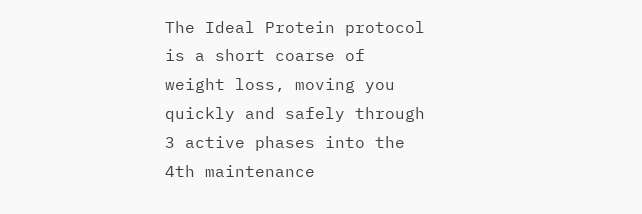The Ideal Protein protocol is a short coarse of weight loss, moving you quickly and safely through 3 active phases into the 4th maintenance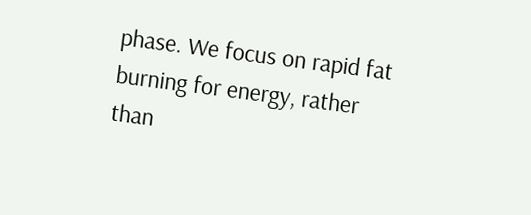phase. We focus on rapid fat burning for energy, rather than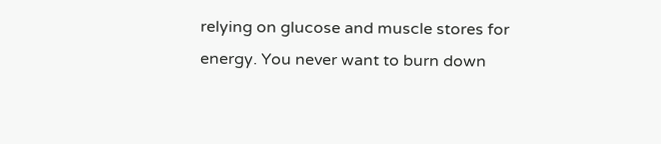relying on glucose and muscle stores for energy. You never want to burn down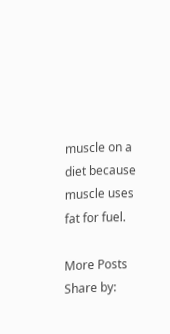muscle on a diet because muscle uses fat for fuel.

More Posts
Share by: